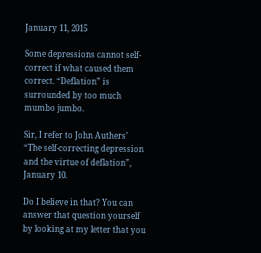January 11, 2015

Some depressions cannot self-correct if what caused them correct. “Deflation” is surrounded by too much mumbo jumbo.

Sir, I refer to John Authers’ “The self-correcting depression and the virtue of deflation”, January 10.

Do I believe in that? You can answer that question yourself by looking at my letter that you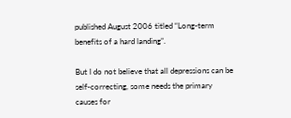published August 2006 titled “Long-term benefits of a hard landing”.

But I do not believe that all depressions can be self-correcting, some needs the primary causes for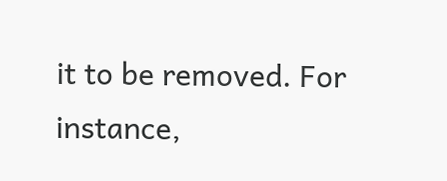it to be removed. For instance,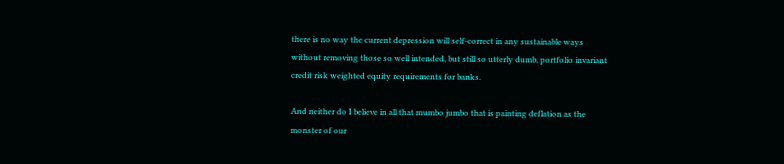there is no way the current depression will self-correct in any sustainable ways without removing those so well intended, but still so utterly dumb, portfolio invariant credit risk weighted equity requirements for banks.

And neither do I believe in all that mumbo jumbo that is painting deflation as the monster of our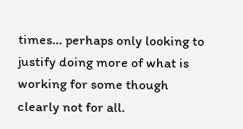times… perhaps only looking to justify doing more of what is working for some though clearly not for all.